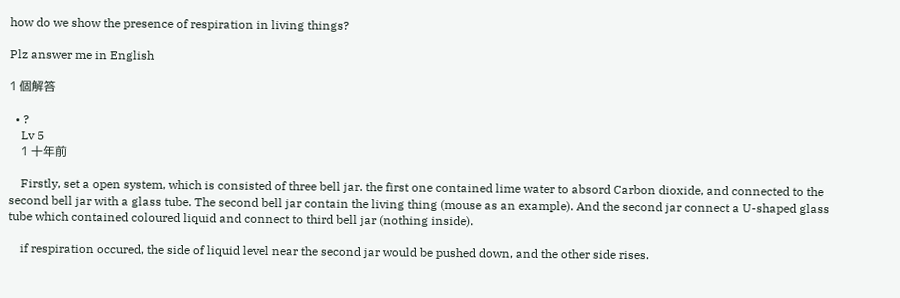how do we show the presence of respiration in living things?

Plz answer me in English

1 個解答

  • ?
    Lv 5
    1 十年前

    Firstly, set a open system, which is consisted of three bell jar. the first one contained lime water to absord Carbon dioxide, and connected to the second bell jar with a glass tube. The second bell jar contain the living thing (mouse as an example). And the second jar connect a U-shaped glass tube which contained coloured liquid and connect to third bell jar (nothing inside).

    if respiration occured, the side of liquid level near the second jar would be pushed down, and the other side rises.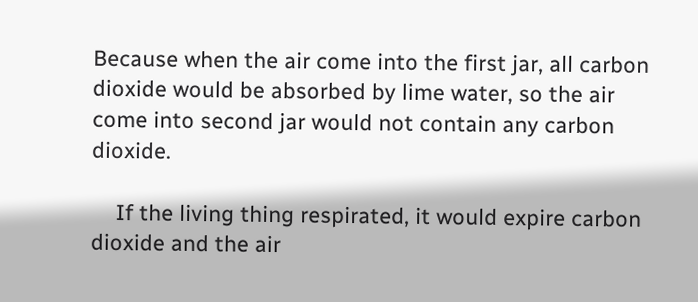Because when the air come into the first jar, all carbon dioxide would be absorbed by lime water, so the air come into second jar would not contain any carbon dioxide.

    If the living thing respirated, it would expire carbon dioxide and the air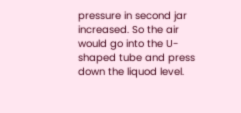pressure in second jar increased. So the air would go into the U-shaped tube and press down the liquod level.